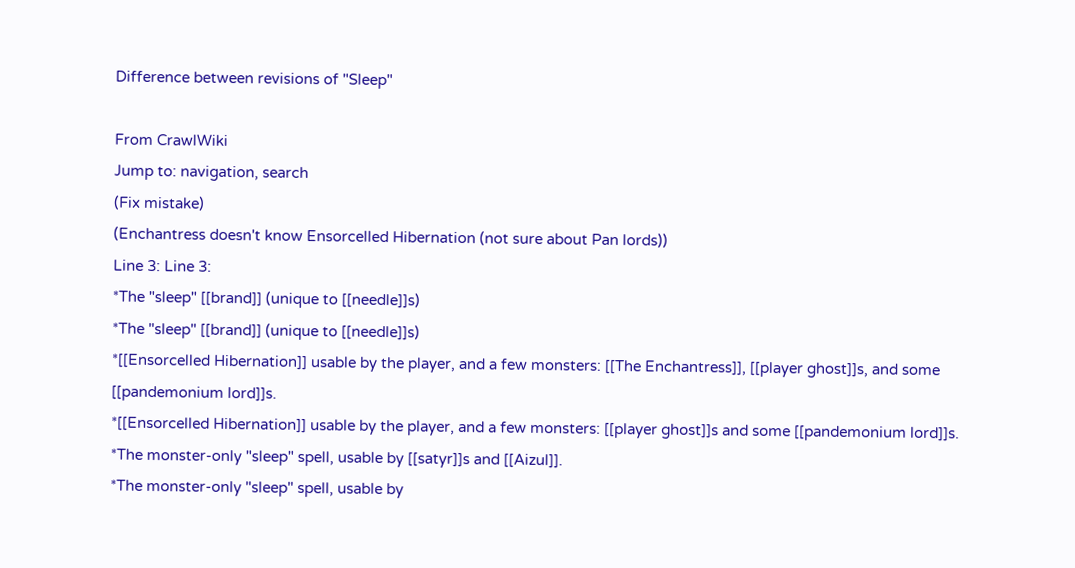Difference between revisions of "Sleep"

From CrawlWiki
Jump to: navigation, search
(Fix mistake)
(Enchantress doesn't know Ensorcelled Hibernation (not sure about Pan lords))
Line 3: Line 3:
*The "sleep" [[brand]] (unique to [[needle]]s)
*The "sleep" [[brand]] (unique to [[needle]]s)
*[[Ensorcelled Hibernation]] usable by the player, and a few monsters: [[The Enchantress]], [[player ghost]]s, and some [[pandemonium lord]]s.
*[[Ensorcelled Hibernation]] usable by the player, and a few monsters: [[player ghost]]s and some [[pandemonium lord]]s.
*The monster-only "sleep" spell, usable by [[satyr]]s and [[Aizul]].
*The monster-only "sleep" spell, usable by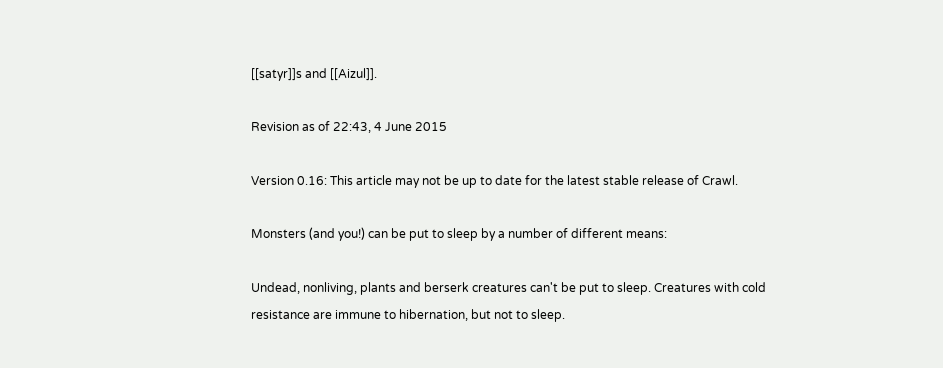[[satyr]]s and [[Aizul]].

Revision as of 22:43, 4 June 2015

Version 0.16: This article may not be up to date for the latest stable release of Crawl.

Monsters (and you!) can be put to sleep by a number of different means:

Undead, nonliving, plants and berserk creatures can't be put to sleep. Creatures with cold resistance are immune to hibernation, but not to sleep.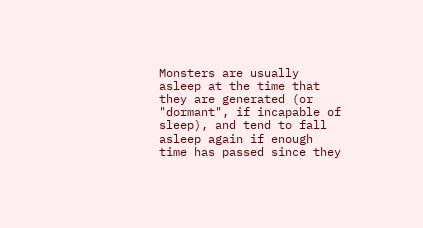Monsters are usually asleep at the time that they are generated (or "dormant", if incapable of sleep), and tend to fall asleep again if enough time has passed since they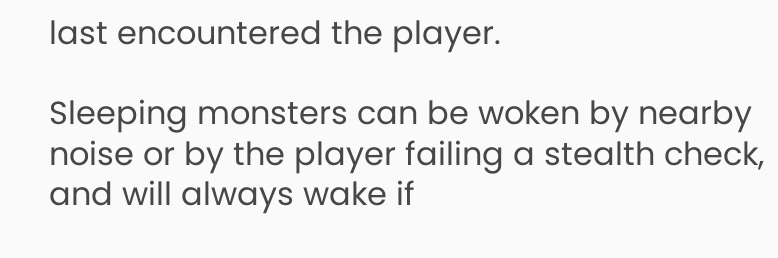last encountered the player.

Sleeping monsters can be woken by nearby noise or by the player failing a stealth check, and will always wake if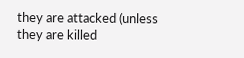they are attacked (unless they are killed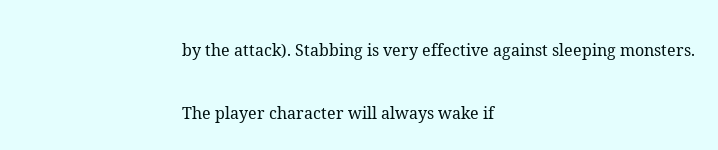by the attack). Stabbing is very effective against sleeping monsters.

The player character will always wake if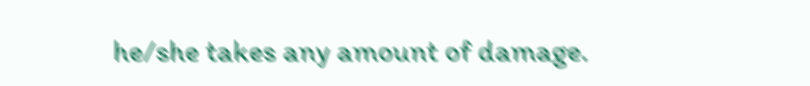he/she takes any amount of damage.